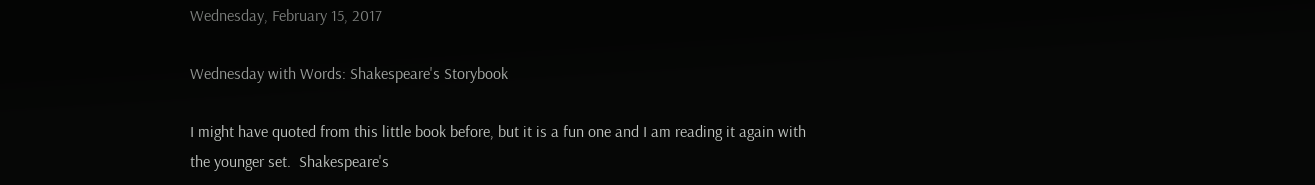Wednesday, February 15, 2017

Wednesday with Words: Shakespeare's Storybook

I might have quoted from this little book before, but it is a fun one and I am reading it again with the younger set.  Shakespeare's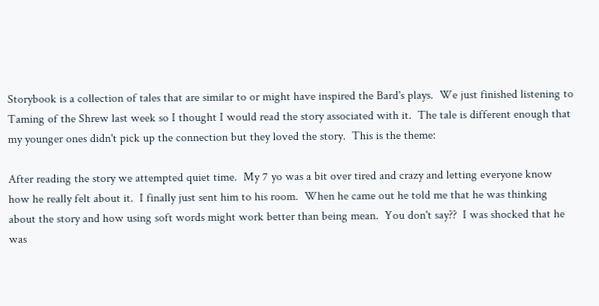Storybook is a collection of tales that are similar to or might have inspired the Bard's plays.  We just finished listening to Taming of the Shrew last week so I thought I would read the story associated with it.  The tale is different enough that my younger ones didn't pick up the connection but they loved the story.  This is the theme:

After reading the story we attempted quiet time.  My 7 yo was a bit over tired and crazy and letting everyone know how he really felt about it.  I finally just sent him to his room.  When he came out he told me that he was thinking about the story and how using soft words might work better than being mean.  You don't say??  I was shocked that he was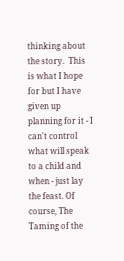thinking about the story.  This is what I hope for but I have given up planning for it - I can't control what will speak to a child and when - just lay the feast. Of course, The Taming of the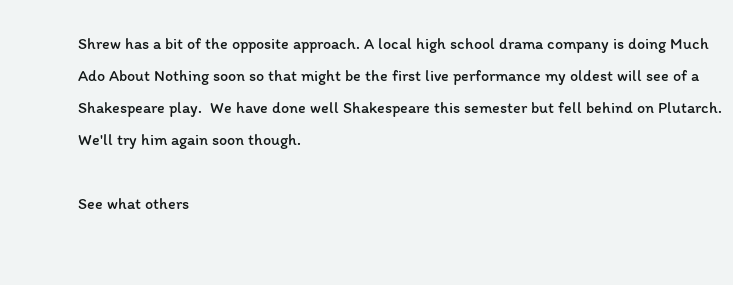Shrew has a bit of the opposite approach. A local high school drama company is doing Much Ado About Nothing soon so that might be the first live performance my oldest will see of a Shakespeare play.  We have done well Shakespeare this semester but fell behind on Plutarch.  We'll try him again soon though.

See what others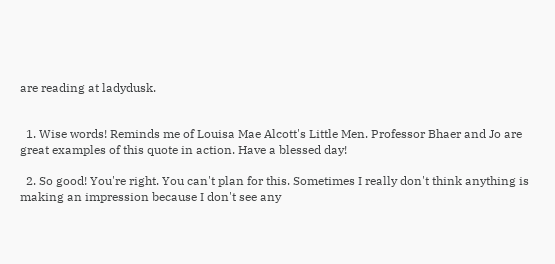are reading at ladydusk.


  1. Wise words! Reminds me of Louisa Mae Alcott's Little Men. Professor Bhaer and Jo are great examples of this quote in action. Have a blessed day!

  2. So good! You're right. You can't plan for this. Sometimes I really don't think anything is making an impression because I don't see any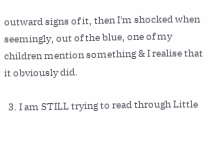outward signs of it, then I'm shocked when seemingly, out of the blue, one of my children mention something & I realise that it obviously did.

  3. I am STILL trying to read through Little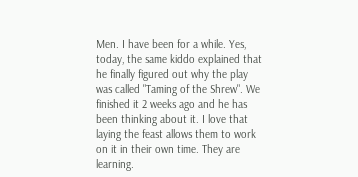Men. I have been for a while. Yes, today, the same kiddo explained that he finally figured out why the play was called "Taming of the Shrew". We finished it 2 weeks ago and he has been thinking about it. I love that laying the feast allows them to work on it in their own time. They are learning.